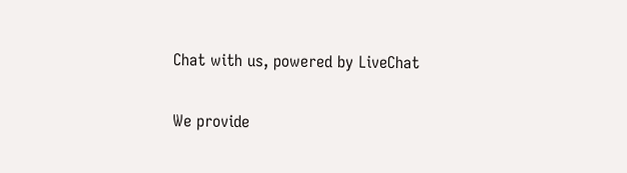Chat with us, powered by LiveChat

We provide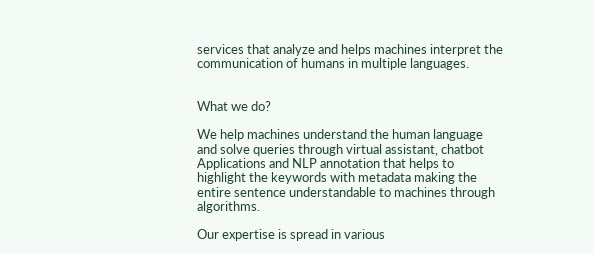services that analyze and helps machines interpret the communication of humans in multiple languages.


What we do?

We help machines understand the human language and solve queries through virtual assistant, chatbot Applications and NLP annotation that helps to highlight the keywords with metadata making the entire sentence understandable to machines through algorithms.

Our expertise is spread in various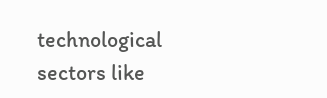technological sectors like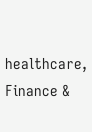healthcare, Finance &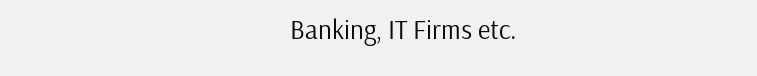Banking, IT Firms etc.